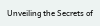Unveiling the Secrets of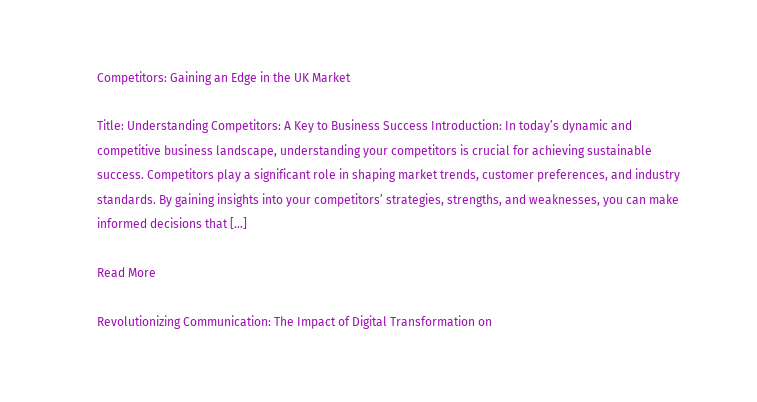Competitors: Gaining an Edge in the UK Market

Title: Understanding Competitors: A Key to Business Success Introduction: In today’s dynamic and competitive business landscape, understanding your competitors is crucial for achieving sustainable success. Competitors play a significant role in shaping market trends, customer preferences, and industry standards. By gaining insights into your competitors’ strategies, strengths, and weaknesses, you can make informed decisions that […]

Read More

Revolutionizing Communication: The Impact of Digital Transformation on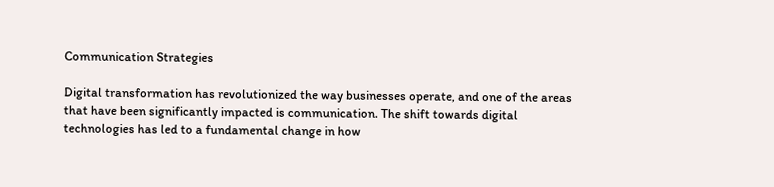Communication Strategies

Digital transformation has revolutionized the way businesses operate, and one of the areas that have been significantly impacted is communication. The shift towards digital technologies has led to a fundamental change in how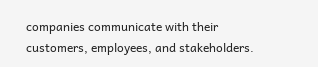companies communicate with their customers, employees, and stakeholders.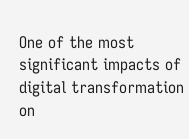One of the most significant impacts of digital transformation on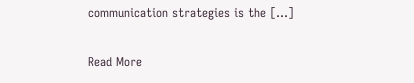communication strategies is the […]

Read More